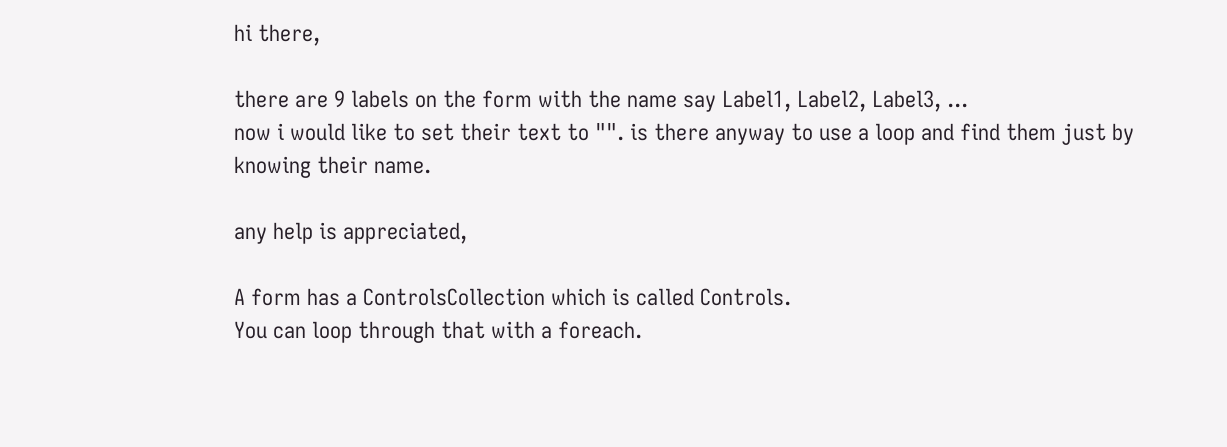hi there,

there are 9 labels on the form with the name say Label1, Label2, Label3, ...
now i would like to set their text to "". is there anyway to use a loop and find them just by knowing their name.

any help is appreciated,

A form has a ControlsCollection which is called Controls.
You can loop through that with a foreach.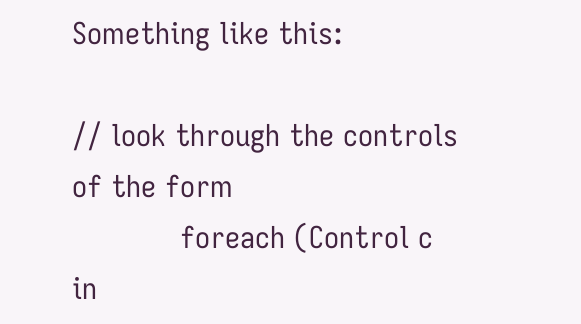Something like this:

// look through the controls of the form
            foreach (Control c in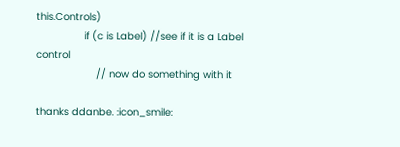this.Controls)
                if (c is Label) //see if it is a Label control
                    // now do something with it

thanks ddanbe. :icon_smile: